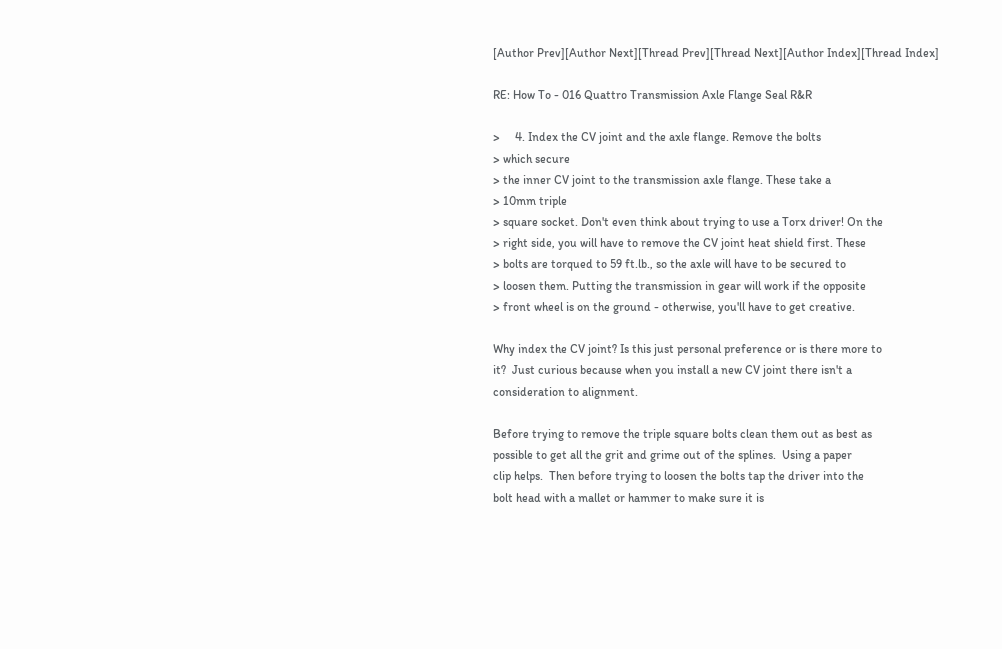[Author Prev][Author Next][Thread Prev][Thread Next][Author Index][Thread Index]

RE: How To - 016 Quattro Transmission Axle Flange Seal R&R

>     4. Index the CV joint and the axle flange. Remove the bolts
> which secure
> the inner CV joint to the transmission axle flange. These take a
> 10mm triple
> square socket. Don't even think about trying to use a Torx driver! On the
> right side, you will have to remove the CV joint heat shield first. These
> bolts are torqued to 59 ft.lb., so the axle will have to be secured to
> loosen them. Putting the transmission in gear will work if the opposite
> front wheel is on the ground - otherwise, you'll have to get creative.

Why index the CV joint? Is this just personal preference or is there more to
it?  Just curious because when you install a new CV joint there isn't a
consideration to alignment.

Before trying to remove the triple square bolts clean them out as best as
possible to get all the grit and grime out of the splines.  Using a paper
clip helps.  Then before trying to loosen the bolts tap the driver into the
bolt head with a mallet or hammer to make sure it is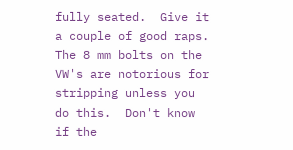fully seated.  Give it
a couple of good raps.  The 8 mm bolts on the VW's are notorious for
stripping unless you do this.  Don't know if the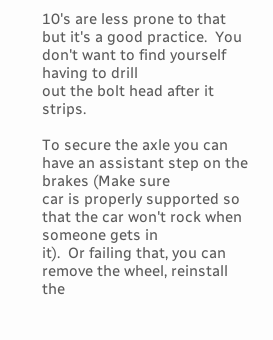10's are less prone to that
but it's a good practice.  You don't want to find yourself having to drill
out the bolt head after it strips.

To secure the axle you can have an assistant step on the brakes (Make sure
car is properly supported so that the car won't rock when someone gets in
it).  Or failing that, you can remove the wheel, reinstall the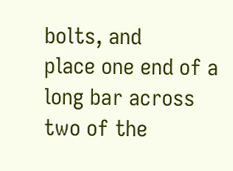bolts, and
place one end of a long bar across two of the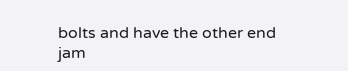bolts and have the other end
jam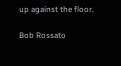up against the floor.

Bob Rossato